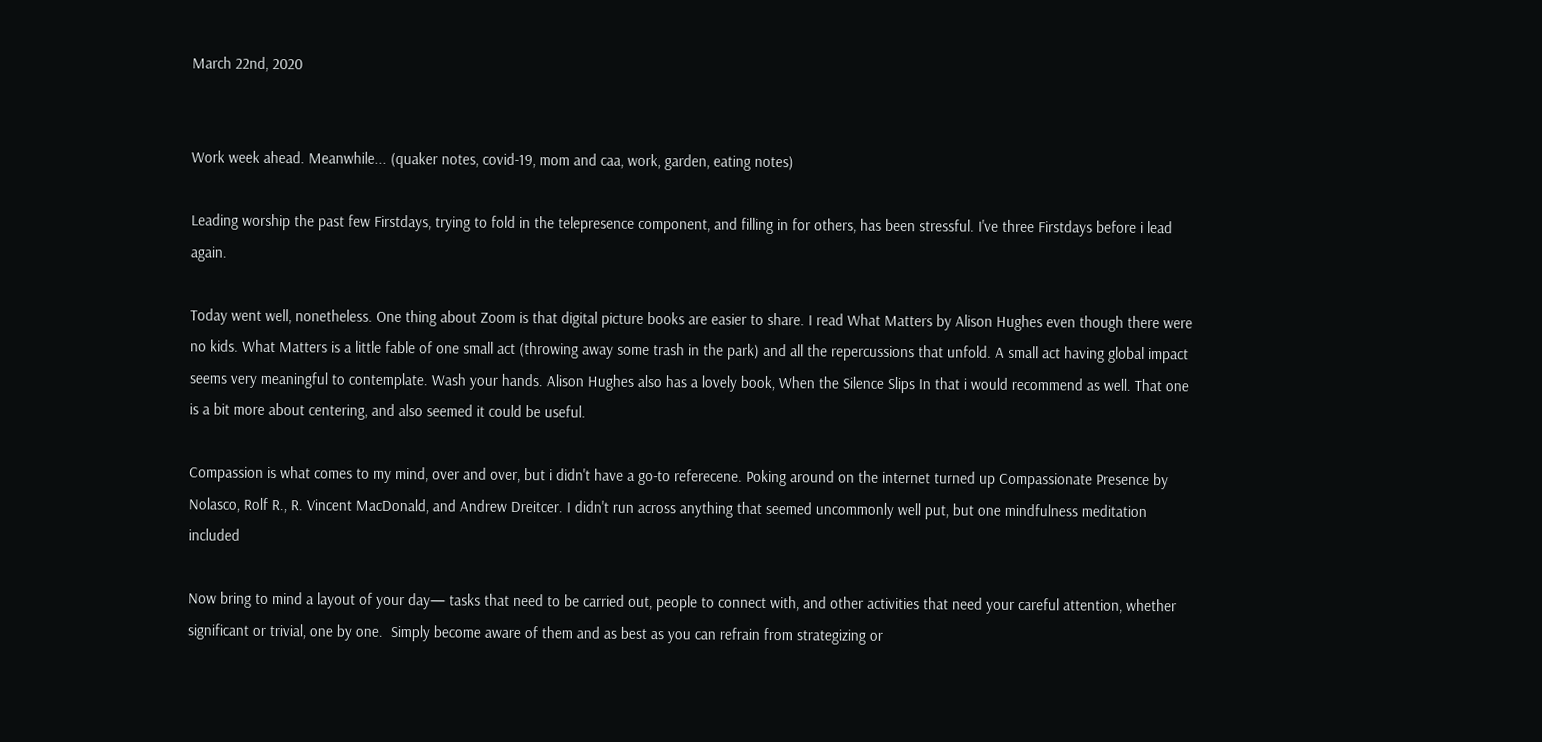March 22nd, 2020


Work week ahead. Meanwhile... (quaker notes, covid-19, mom and caa, work, garden, eating notes)

Leading worship the past few Firstdays, trying to fold in the telepresence component, and filling in for others, has been stressful. I've three Firstdays before i lead again.

Today went well, nonetheless. One thing about Zoom is that digital picture books are easier to share. I read What Matters by Alison Hughes even though there were no kids. What Matters is a little fable of one small act (throwing away some trash in the park) and all the repercussions that unfold. A small act having global impact seems very meaningful to contemplate. Wash your hands. Alison Hughes also has a lovely book, When the Silence Slips In that i would recommend as well. That one is a bit more about centering, and also seemed it could be useful.

Compassion is what comes to my mind, over and over, but i didn't have a go-to referecene. Poking around on the internet turned up Compassionate Presence by Nolasco, Rolf R., R. Vincent MacDonald, and Andrew Dreitcer. I didn't run across anything that seemed uncommonly well put, but one mindfulness meditation included

Now bring to mind a layout of your day— tasks that need to be carried out, people to connect with, and other activities that need your careful attention, whether significant or trivial, one by one.  Simply become aware of them and as best as you can refrain from strategizing or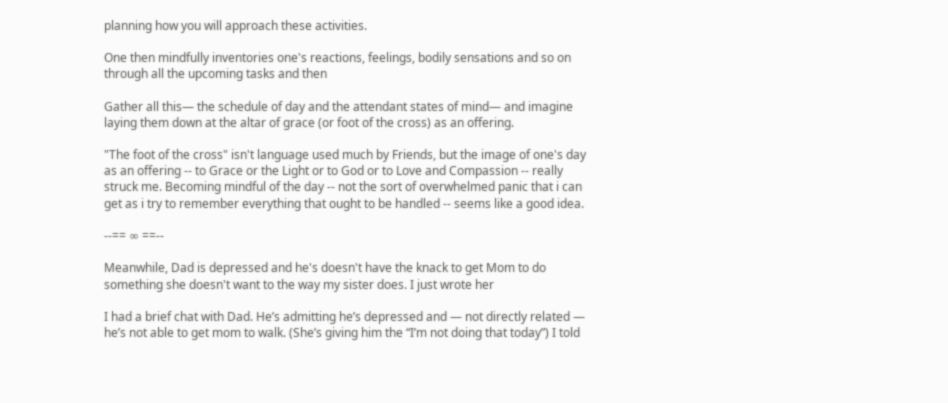planning how you will approach these activities.

One then mindfully inventories one's reactions, feelings, bodily sensations and so on through all the upcoming tasks and then

Gather all this— the schedule of day and the attendant states of mind— and imagine laying them down at the altar of grace (or foot of the cross) as an offering.

"The foot of the cross" isn't language used much by Friends, but the image of one's day as an offering -- to Grace or the Light or to God or to Love and Compassion -- really struck me. Becoming mindful of the day -- not the sort of overwhelmed panic that i can get as i try to remember everything that ought to be handled -- seems like a good idea.

--== ∞ ==--

Meanwhile, Dad is depressed and he's doesn't have the knack to get Mom to do something she doesn't want to the way my sister does. I just wrote her

I had a brief chat with Dad. He’s admitting he’s depressed and — not directly related — he’s not able to get mom to walk. (She’s giving him the “I’m not doing that today”) I told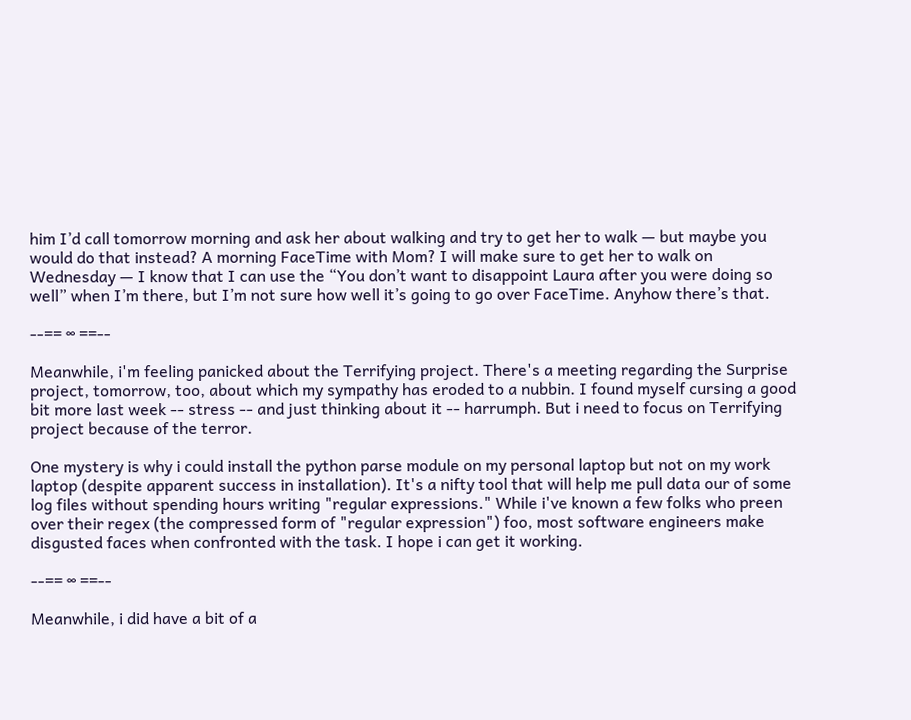him I’d call tomorrow morning and ask her about walking and try to get her to walk — but maybe you would do that instead? A morning FaceTime with Mom? I will make sure to get her to walk on Wednesday — I know that I can use the “You don’t want to disappoint Laura after you were doing so well” when I’m there, but I’m not sure how well it’s going to go over FaceTime. Anyhow there’s that.

--== ∞ ==--

Meanwhile, i'm feeling panicked about the Terrifying project. There's a meeting regarding the Surprise project, tomorrow, too, about which my sympathy has eroded to a nubbin. I found myself cursing a good bit more last week -- stress -- and just thinking about it -- harrumph. But i need to focus on Terrifying project because of the terror.

One mystery is why i could install the python parse module on my personal laptop but not on my work laptop (despite apparent success in installation). It's a nifty tool that will help me pull data our of some log files without spending hours writing "regular expressions." While i've known a few folks who preen over their regex (the compressed form of "regular expression") foo, most software engineers make disgusted faces when confronted with the task. I hope i can get it working.

--== ∞ ==--

Meanwhile, i did have a bit of a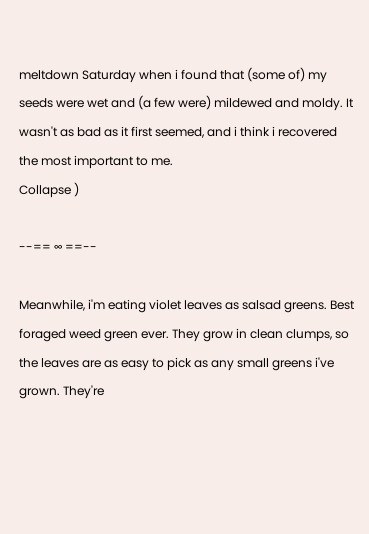meltdown Saturday when i found that (some of) my seeds were wet and (a few were) mildewed and moldy. It wasn't as bad as it first seemed, and i think i recovered the most important to me.
Collapse )

--== ∞ ==--

Meanwhile, i'm eating violet leaves as salsad greens. Best foraged weed green ever. They grow in clean clumps, so the leaves are as easy to pick as any small greens i've grown. They're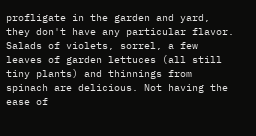profligate in the garden and yard, they don't have any particular flavor. Salads of violets, sorrel, a few leaves of garden lettuces (all still tiny plants) and thinnings from spinach are delicious. Not having the ease of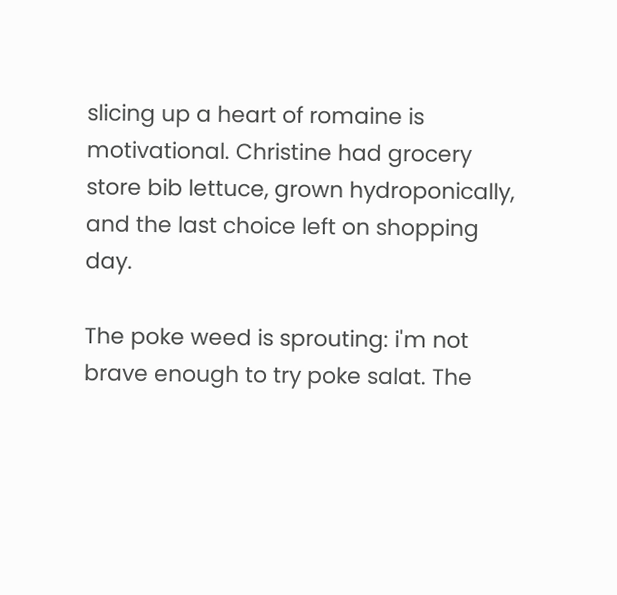slicing up a heart of romaine is motivational. Christine had grocery store bib lettuce, grown hydroponically, and the last choice left on shopping day.

The poke weed is sprouting: i'm not brave enough to try poke salat. The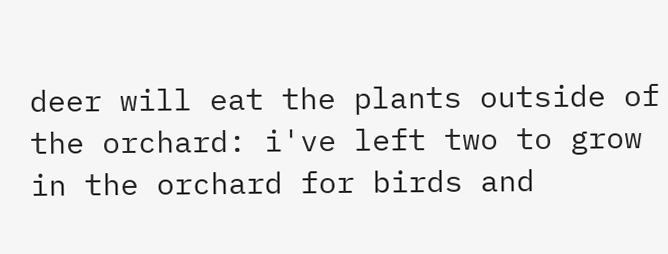deer will eat the plants outside of the orchard: i've left two to grow in the orchard for birds and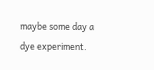maybe some day a dye experiment.